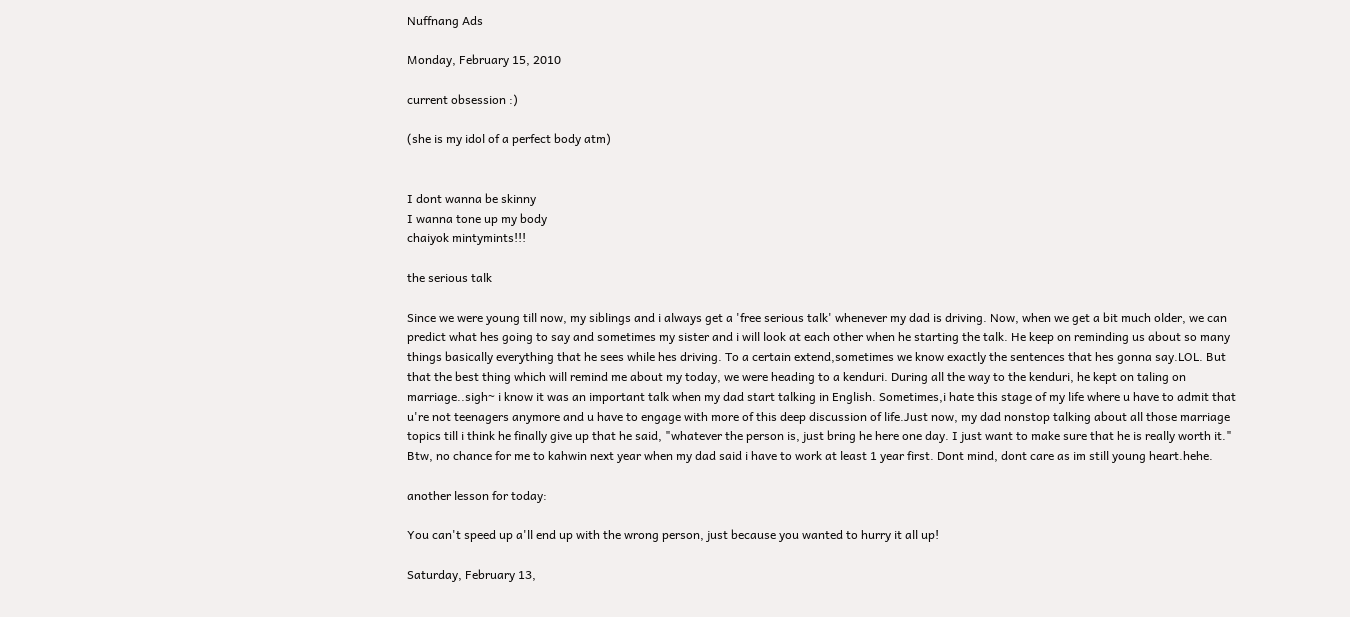Nuffnang Ads

Monday, February 15, 2010

current obsession :)

(she is my idol of a perfect body atm)


I dont wanna be skinny
I wanna tone up my body
chaiyok mintymints!!!

the serious talk

Since we were young till now, my siblings and i always get a 'free serious talk' whenever my dad is driving. Now, when we get a bit much older, we can predict what hes going to say and sometimes my sister and i will look at each other when he starting the talk. He keep on reminding us about so many things basically everything that he sees while hes driving. To a certain extend,sometimes we know exactly the sentences that hes gonna say.LOL. But that the best thing which will remind me about my today, we were heading to a kenduri. During all the way to the kenduri, he kept on taling on marriage..sigh~ i know it was an important talk when my dad start talking in English. Sometimes,i hate this stage of my life where u have to admit that u're not teenagers anymore and u have to engage with more of this deep discussion of life.Just now, my dad nonstop talking about all those marriage topics till i think he finally give up that he said, "whatever the person is, just bring he here one day. I just want to make sure that he is really worth it." Btw, no chance for me to kahwin next year when my dad said i have to work at least 1 year first. Dont mind, dont care as im still young heart.hehe.

another lesson for today:

You can't speed up a'll end up with the wrong person, just because you wanted to hurry it all up!

Saturday, February 13,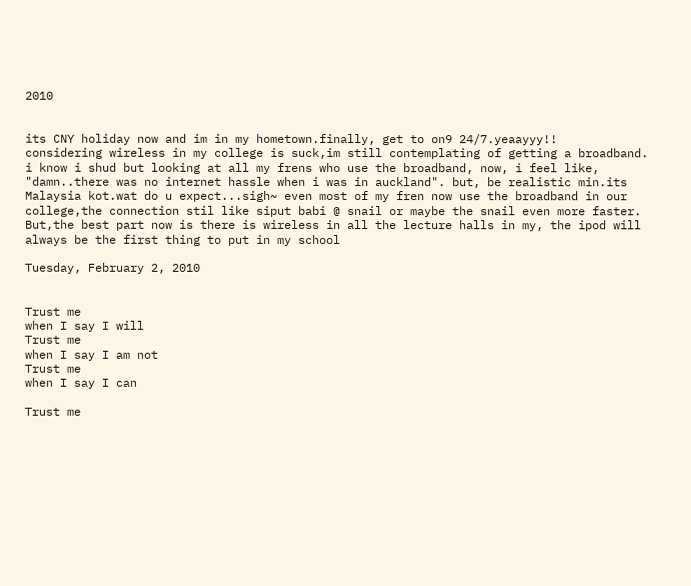2010


its CNY holiday now and im in my hometown.finally, get to on9 24/7.yeaayyy!!
considering wireless in my college is suck,im still contemplating of getting a broadband. i know i shud but looking at all my frens who use the broadband, now, i feel like, "damn..there was no internet hassle when i was in auckland". but, be realistic min.its Malaysia kot.wat do u expect...sigh~ even most of my fren now use the broadband in our college,the connection stil like siput babi @ snail or maybe the snail even more faster. But,the best part now is there is wireless in all the lecture halls in my, the ipod will always be the first thing to put in my school

Tuesday, February 2, 2010


Trust me
when I say I will
Trust me
when I say I am not
Trust me
when I say I can

Trust me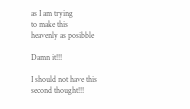as I am trying
to make this
heavenly as posibble

Damn it!!!

I should not have this second thought!!!